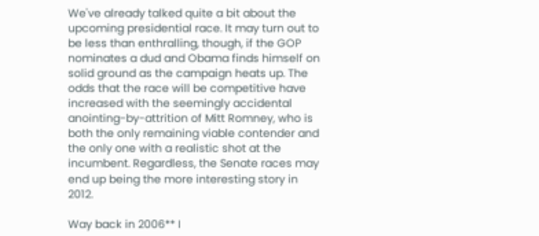We've already talked quite a bit about the upcoming presidential race. It may turn out to be less than enthralling, though, if the GOP nominates a dud and Obama finds himself on solid ground as the campaign heats up. The odds that the race will be competitive have increased with the seemingly accidental anointing-by-attrition of Mitt Romney, who is both the only remaining viable contender and the only one with a realistic shot at the incumbent. Regardless, the Senate races may end up being the more interesting story in 2012.

Way back in 2006** I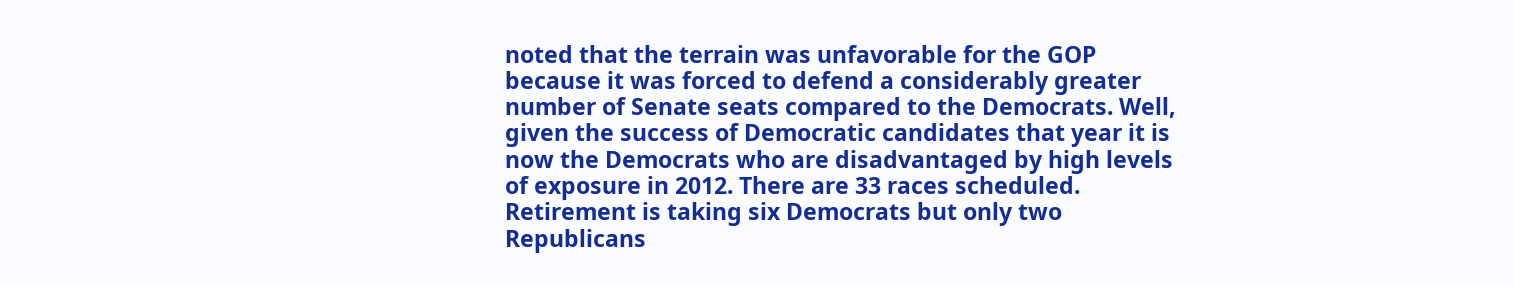noted that the terrain was unfavorable for the GOP because it was forced to defend a considerably greater number of Senate seats compared to the Democrats. Well, given the success of Democratic candidates that year it is now the Democrats who are disadvantaged by high levels of exposure in 2012. There are 33 races scheduled. Retirement is taking six Democrats but only two Republicans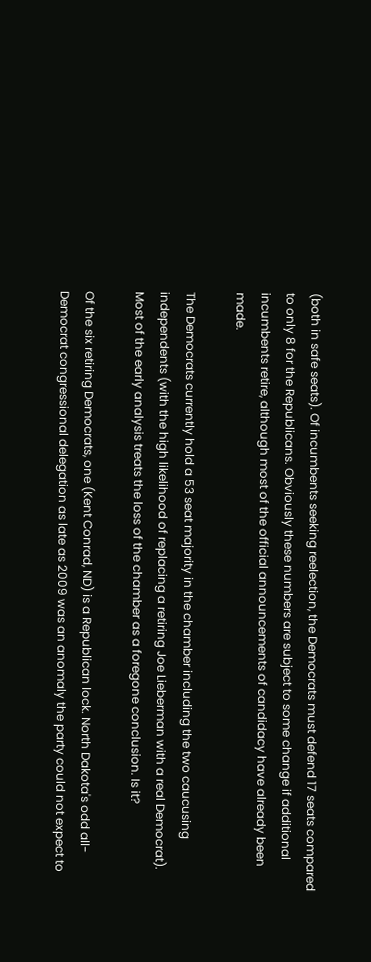(both in safe seats). Of incumbents seeking reelection, the Democrats must defend 17 seats compared to only 8 for the Republicans. Obviously these numbers are subject to some change if additional incumbents retire, although most of the official announcements of candidacy have already been made.

The Democrats currently hold a 53 seat majority in the chamber including the two caucusing independents (with the high likelihood of replacing a retiring Joe Lieberman with a real Democrat). Most of the early analysis treats the loss of the chamber as a foregone conclusion. Is it?

Of the six retiring Democrats, one (Kent Conrad, ND) is a Republican lock. North Dakota's odd all-Democrat congressional delegation as late as 2009 was an anomaly the party could not expect to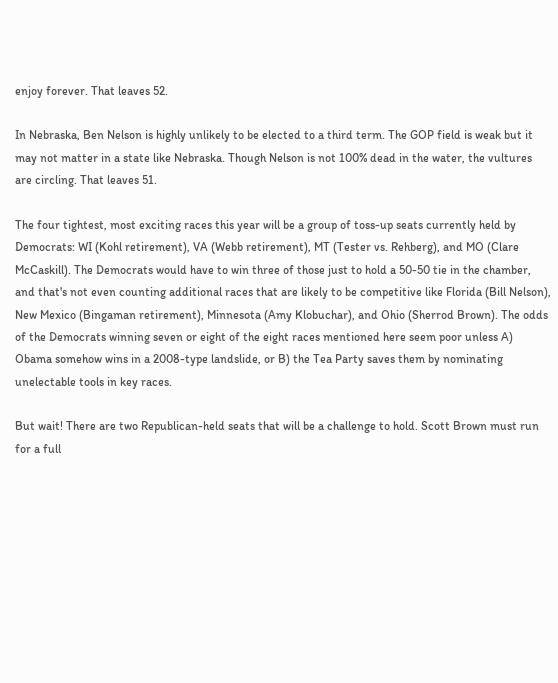enjoy forever. That leaves 52.

In Nebraska, Ben Nelson is highly unlikely to be elected to a third term. The GOP field is weak but it may not matter in a state like Nebraska. Though Nelson is not 100% dead in the water, the vultures are circling. That leaves 51.

The four tightest, most exciting races this year will be a group of toss-up seats currently held by Democrats: WI (Kohl retirement), VA (Webb retirement), MT (Tester vs. Rehberg), and MO (Clare McCaskill). The Democrats would have to win three of those just to hold a 50-50 tie in the chamber, and that's not even counting additional races that are likely to be competitive like Florida (Bill Nelson), New Mexico (Bingaman retirement), Minnesota (Amy Klobuchar), and Ohio (Sherrod Brown). The odds of the Democrats winning seven or eight of the eight races mentioned here seem poor unless A) Obama somehow wins in a 2008-type landslide, or B) the Tea Party saves them by nominating unelectable tools in key races.

But wait! There are two Republican-held seats that will be a challenge to hold. Scott Brown must run for a full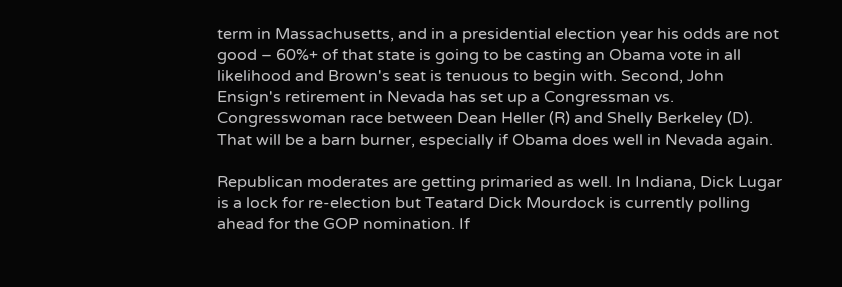term in Massachusetts, and in a presidential election year his odds are not good – 60%+ of that state is going to be casting an Obama vote in all likelihood and Brown's seat is tenuous to begin with. Second, John Ensign's retirement in Nevada has set up a Congressman vs. Congresswoman race between Dean Heller (R) and Shelly Berkeley (D). That will be a barn burner, especially if Obama does well in Nevada again.

Republican moderates are getting primaried as well. In Indiana, Dick Lugar is a lock for re-election but Teatard Dick Mourdock is currently polling ahead for the GOP nomination. If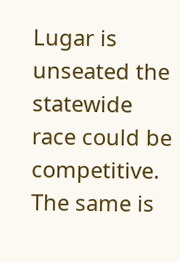Lugar is unseated the statewide race could be competitive. The same is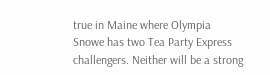true in Maine where Olympia Snowe has two Tea Party Express challengers. Neither will be a strong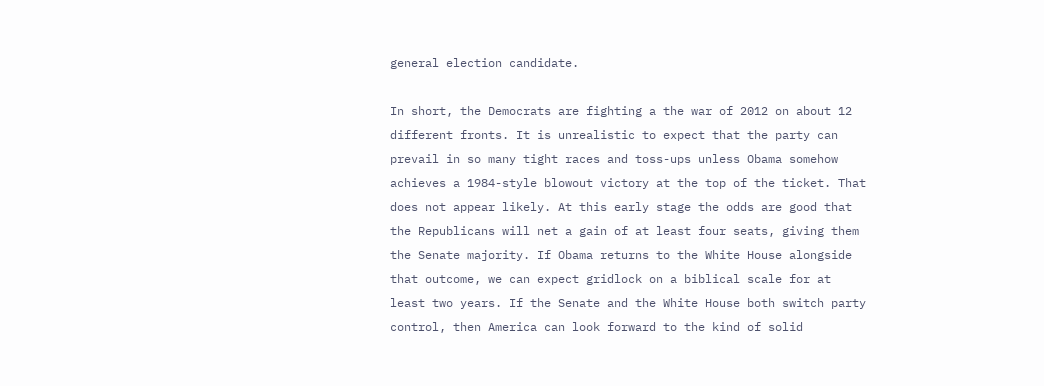general election candidate.

In short, the Democrats are fighting a the war of 2012 on about 12 different fronts. It is unrealistic to expect that the party can prevail in so many tight races and toss-ups unless Obama somehow achieves a 1984-style blowout victory at the top of the ticket. That does not appear likely. At this early stage the odds are good that the Republicans will net a gain of at least four seats, giving them the Senate majority. If Obama returns to the White House alongside that outcome, we can expect gridlock on a biblical scale for at least two years. If the Senate and the White House both switch party control, then America can look forward to the kind of solid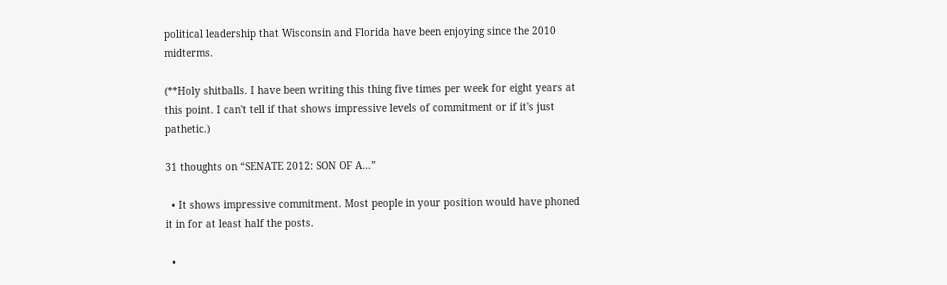political leadership that Wisconsin and Florida have been enjoying since the 2010 midterms.

(**Holy shitballs. I have been writing this thing five times per week for eight years at this point. I can't tell if that shows impressive levels of commitment or if it's just pathetic.)

31 thoughts on “SENATE 2012: SON OF A…”

  • It shows impressive commitment. Most people in your position would have phoned it in for at least half the posts.

  •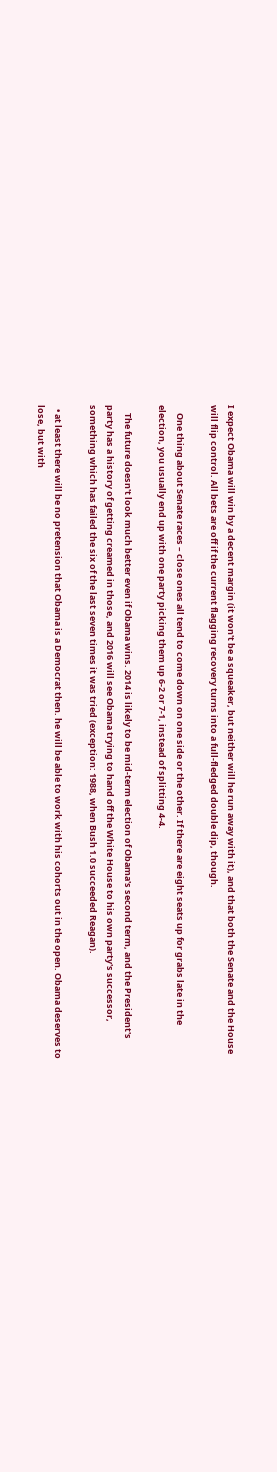I expect Obama will win by a decent margin (it won't be a squeaker, but neither will he run away with it), and that both the Senate and the House will flip control. All bets are off if the current flagging recovery turns into a full-fledged double dip, though.

    One thing about Senate races – close ones all tend to come down on one side or the other. If there are eight seats up for grabs late in the election, you usually end up with one party picking them up 6-2 or 7-1, instead of splitting 4-4.

    The future doesn't look much better even if Obama wins. 2014 is likely to be mid-term election of Obama's second term, and the President's party has a history of getting creamed in those, and 2016 will see Obama trying to hand off the White House to his own party's successor, something which has failed the six of the last seven times it was tried (exception: 1988, when Bush 1.0 succeeded Reagan).

  • at least there will be no pretension that Obama is a Democrat then. he will be able to work with his cohorts out in the open. Obama deserves to lose, but with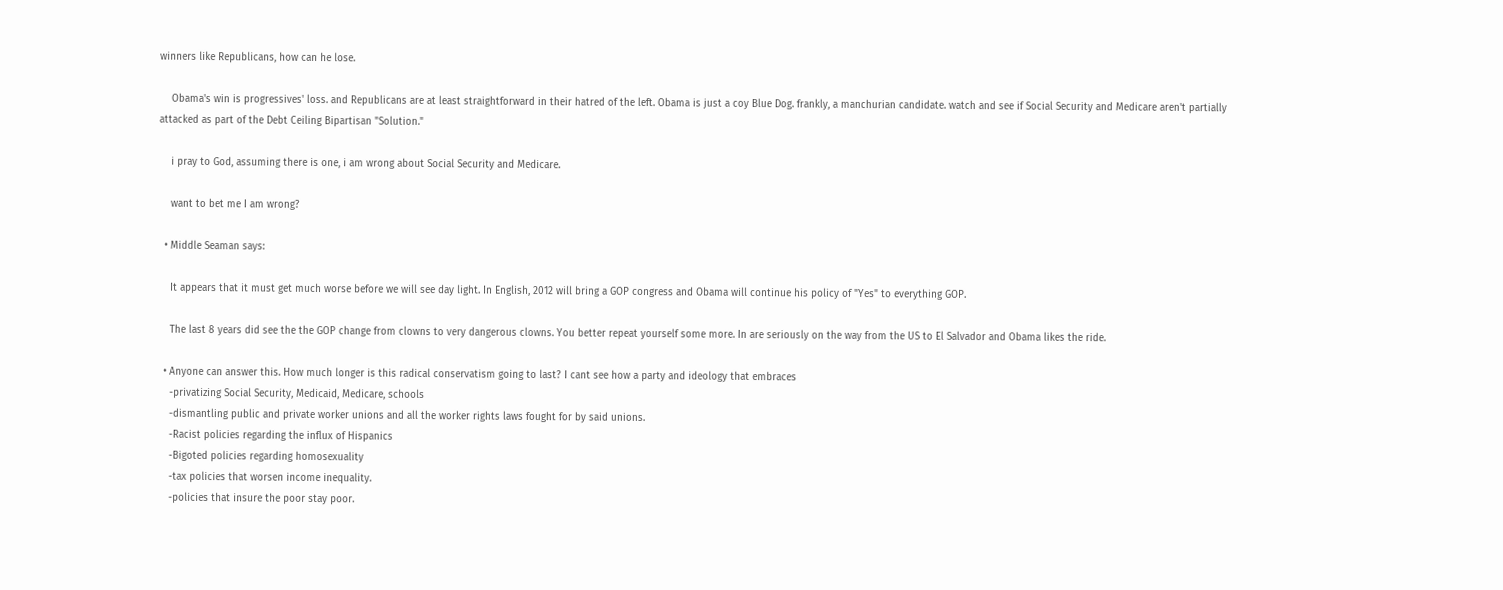winners like Republicans, how can he lose.

    Obama's win is progressives' loss. and Republicans are at least straightforward in their hatred of the left. Obama is just a coy Blue Dog. frankly, a manchurian candidate. watch and see if Social Security and Medicare aren't partially attacked as part of the Debt Ceiling Bipartisan "Solution."

    i pray to God, assuming there is one, i am wrong about Social Security and Medicare.

    want to bet me I am wrong?

  • Middle Seaman says:

    It appears that it must get much worse before we will see day light. In English, 2012 will bring a GOP congress and Obama will continue his policy of "Yes" to everything GOP.

    The last 8 years did see the the GOP change from clowns to very dangerous clowns. You better repeat yourself some more. In are seriously on the way from the US to El Salvador and Obama likes the ride.

  • Anyone can answer this. How much longer is this radical conservatism going to last? I cant see how a party and ideology that embraces
    -privatizing Social Security, Medicaid, Medicare, schools
    -dismantling public and private worker unions and all the worker rights laws fought for by said unions.
    -Racist policies regarding the influx of Hispanics
    -Bigoted policies regarding homosexuality
    -tax policies that worsen income inequality.
    -policies that insure the poor stay poor.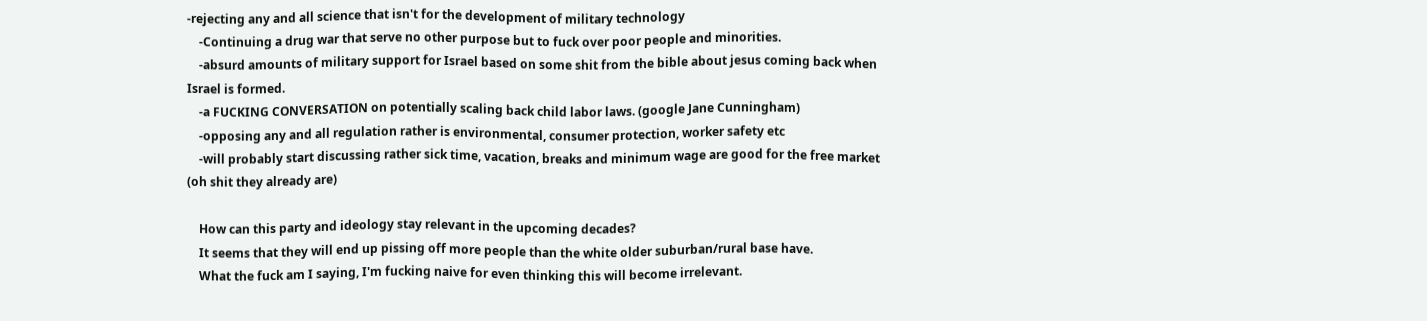-rejecting any and all science that isn't for the development of military technology
    -Continuing a drug war that serve no other purpose but to fuck over poor people and minorities.
    -absurd amounts of military support for Israel based on some shit from the bible about jesus coming back when Israel is formed.
    -a FUCKING CONVERSATION on potentially scaling back child labor laws. (google Jane Cunningham)
    -opposing any and all regulation rather is environmental, consumer protection, worker safety etc
    -will probably start discussing rather sick time, vacation, breaks and minimum wage are good for the free market (oh shit they already are)

    How can this party and ideology stay relevant in the upcoming decades?
    It seems that they will end up pissing off more people than the white older suburban/rural base have.
    What the fuck am I saying, I'm fucking naive for even thinking this will become irrelevant.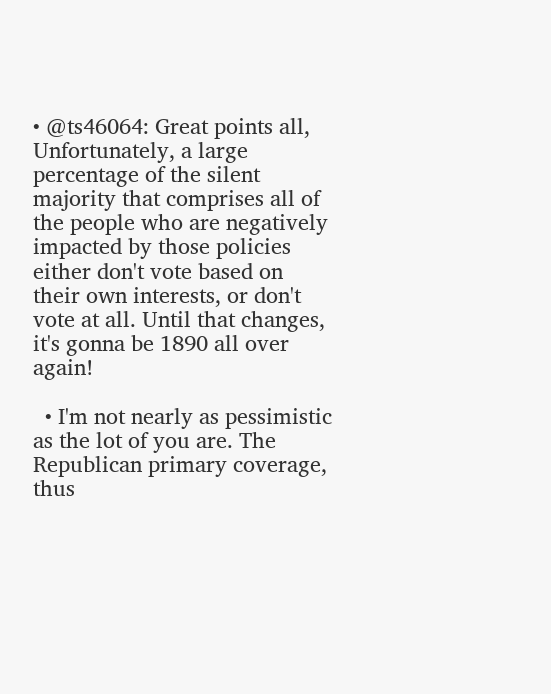• @ts46064: Great points all, Unfortunately, a large percentage of the silent majority that comprises all of the people who are negatively impacted by those policies either don't vote based on their own interests, or don't vote at all. Until that changes, it's gonna be 1890 all over again!

  • I'm not nearly as pessimistic as the lot of you are. The Republican primary coverage, thus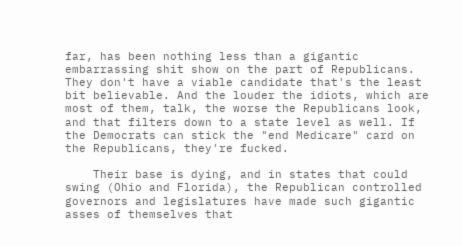far, has been nothing less than a gigantic embarrassing shit show on the part of Republicans. They don't have a viable candidate that's the least bit believable. And the louder the idiots, which are most of them, talk, the worse the Republicans look, and that filters down to a state level as well. If the Democrats can stick the "end Medicare" card on the Republicans, they're fucked.

    Their base is dying, and in states that could swing (Ohio and Florida), the Republican controlled governors and legislatures have made such gigantic asses of themselves that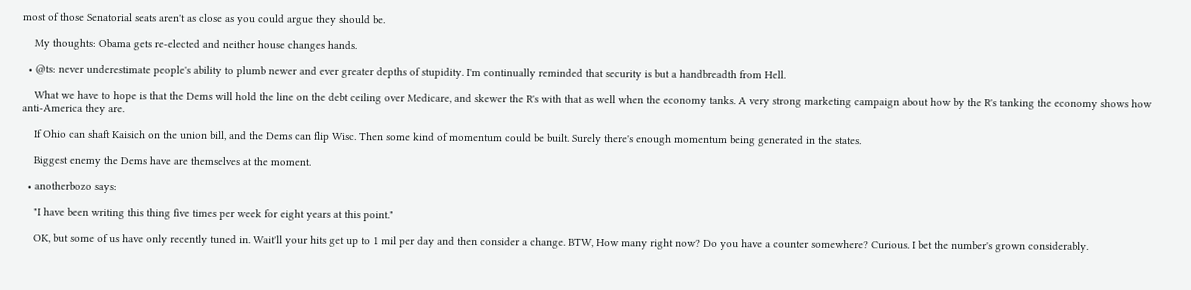most of those Senatorial seats aren't as close as you could argue they should be.

    My thoughts: Obama gets re-elected and neither house changes hands.

  • @ts: never underestimate people's ability to plumb newer and ever greater depths of stupidity. I'm continually reminded that security is but a handbreadth from Hell.

    What we have to hope is that the Dems will hold the line on the debt ceiling over Medicare, and skewer the R's with that as well when the economy tanks. A very strong marketing campaign about how by the R's tanking the economy shows how anti-America they are.

    If Ohio can shaft Kaisich on the union bill, and the Dems can flip Wisc. Then some kind of momentum could be built. Surely there's enough momentum being generated in the states.

    Biggest enemy the Dems have are themselves at the moment.

  • anotherbozo says:

    "I have been writing this thing five times per week for eight years at this point."

    OK, but some of us have only recently tuned in. Wait'll your hits get up to 1 mil per day and then consider a change. BTW, How many right now? Do you have a counter somewhere? Curious. I bet the number's grown considerably.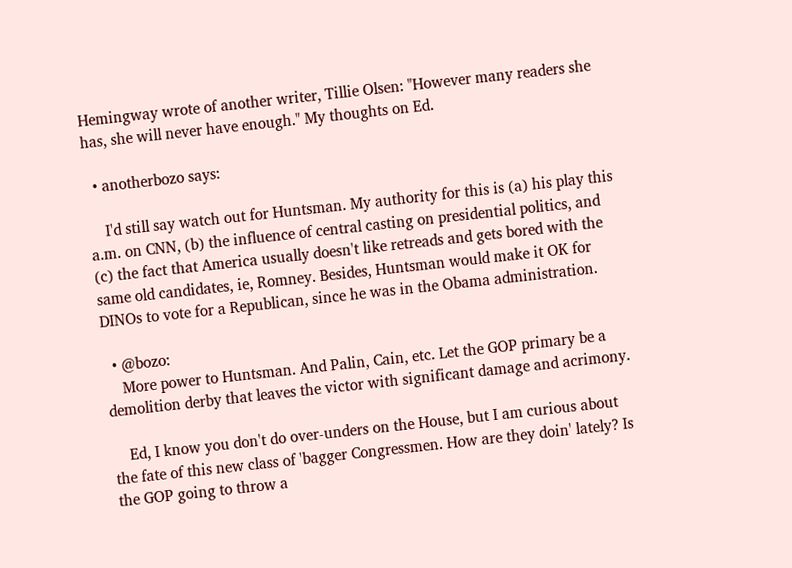Hemingway wrote of another writer, Tillie Olsen: "However many readers she has, she will never have enough." My thoughts on Ed.

  • anotherbozo says:

    I'd still say watch out for Huntsman. My authority for this is (a) his play this a.m. on CNN, (b) the influence of central casting on presidential politics, and (c) the fact that America usually doesn't like retreads and gets bored with the same old candidates, ie, Romney. Besides, Huntsman would make it OK for DINOs to vote for a Republican, since he was in the Obama administration.

  • @bozo:
    More power to Huntsman. And Palin, Cain, etc. Let the GOP primary be a demolition derby that leaves the victor with significant damage and acrimony.

    Ed, I know you don't do over-unders on the House, but I am curious about the fate of this new class of 'bagger Congressmen. How are they doin' lately? Is the GOP going to throw a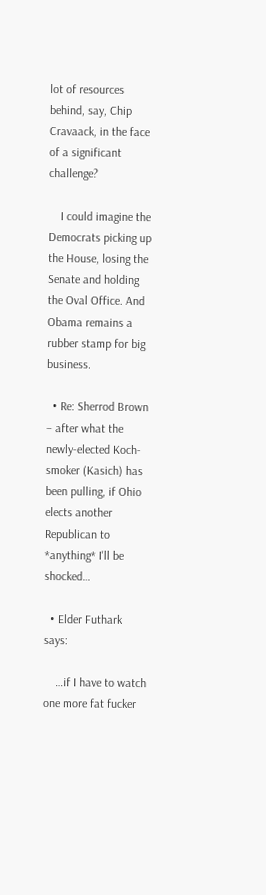lot of resources behind, say, Chip Cravaack, in the face of a significant challenge?

    I could imagine the Democrats picking up the House, losing the Senate and holding the Oval Office. And Obama remains a rubber stamp for big business.

  • Re: Sherrod Brown – after what the newly-elected Koch-smoker (Kasich) has been pulling, if Ohio elects another Republican to *anything* I'll be shocked…

  • Elder Futhark says:

    …if I have to watch one more fat fucker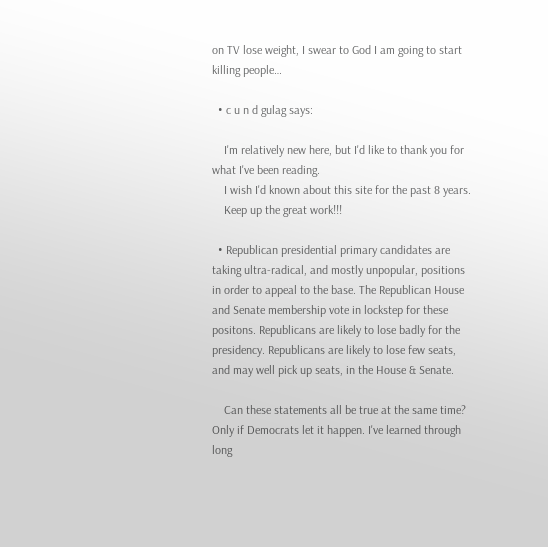on TV lose weight, I swear to God I am going to start killing people…

  • c u n d gulag says:

    I'm relatively new here, but I'd like to thank you for what I've been reading.
    I wish I'd known about this site for the past 8 years.
    Keep up the great work!!!

  • Republican presidential primary candidates are taking ultra-radical, and mostly unpopular, positions in order to appeal to the base. The Republican House and Senate membership vote in lockstep for these positons. Republicans are likely to lose badly for the presidency. Republicans are likely to lose few seats, and may well pick up seats, in the House & Senate.

    Can these statements all be true at the same time? Only if Democrats let it happen. I've learned through long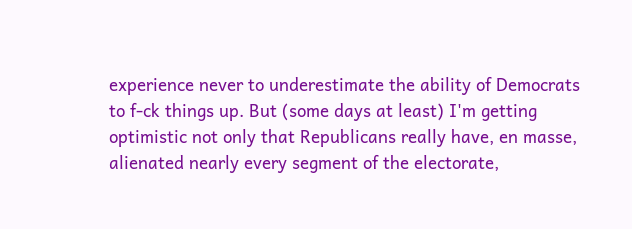experience never to underestimate the ability of Democrats to f-ck things up. But (some days at least) I'm getting optimistic not only that Republicans really have, en masse, alienated nearly every segment of the electorate,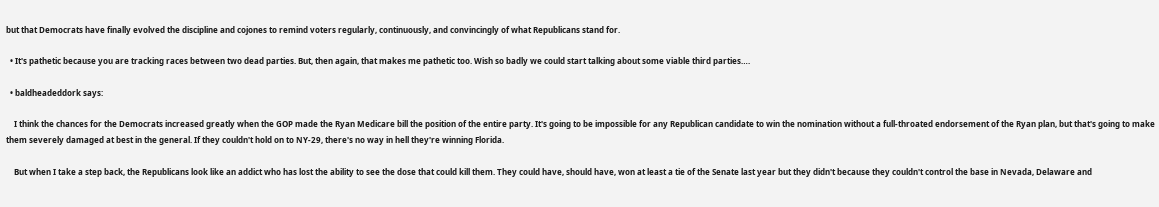but that Democrats have finally evolved the discipline and cojones to remind voters regularly, continuously, and convincingly of what Republicans stand for.

  • It's pathetic because you are tracking races between two dead parties. But, then again, that makes me pathetic too. Wish so badly we could start talking about some viable third parties….

  • baldheadeddork says:

    I think the chances for the Democrats increased greatly when the GOP made the Ryan Medicare bill the position of the entire party. It's going to be impossible for any Republican candidate to win the nomination without a full-throated endorsement of the Ryan plan, but that's going to make them severely damaged at best in the general. If they couldn't hold on to NY-29, there's no way in hell they're winning Florida.

    But when I take a step back, the Republicans look like an addict who has lost the ability to see the dose that could kill them. They could have, should have, won at least a tie of the Senate last year but they didn't because they couldn't control the base in Nevada, Delaware and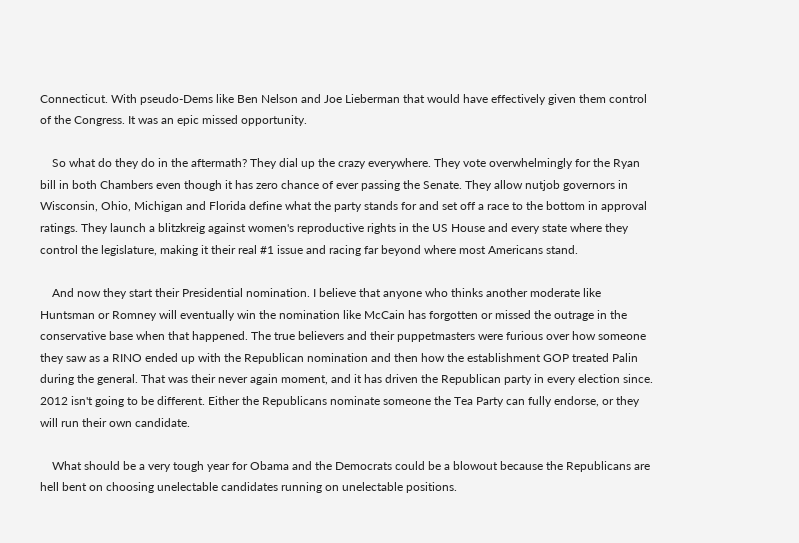Connecticut. With pseudo-Dems like Ben Nelson and Joe Lieberman that would have effectively given them control of the Congress. It was an epic missed opportunity.

    So what do they do in the aftermath? They dial up the crazy everywhere. They vote overwhelmingly for the Ryan bill in both Chambers even though it has zero chance of ever passing the Senate. They allow nutjob governors in Wisconsin, Ohio, Michigan and Florida define what the party stands for and set off a race to the bottom in approval ratings. They launch a blitzkreig against women's reproductive rights in the US House and every state where they control the legislature, making it their real #1 issue and racing far beyond where most Americans stand.

    And now they start their Presidential nomination. I believe that anyone who thinks another moderate like Huntsman or Romney will eventually win the nomination like McCain has forgotten or missed the outrage in the conservative base when that happened. The true believers and their puppetmasters were furious over how someone they saw as a RINO ended up with the Republican nomination and then how the establishment GOP treated Palin during the general. That was their never again moment, and it has driven the Republican party in every election since. 2012 isn't going to be different. Either the Republicans nominate someone the Tea Party can fully endorse, or they will run their own candidate.

    What should be a very tough year for Obama and the Democrats could be a blowout because the Republicans are hell bent on choosing unelectable candidates running on unelectable positions.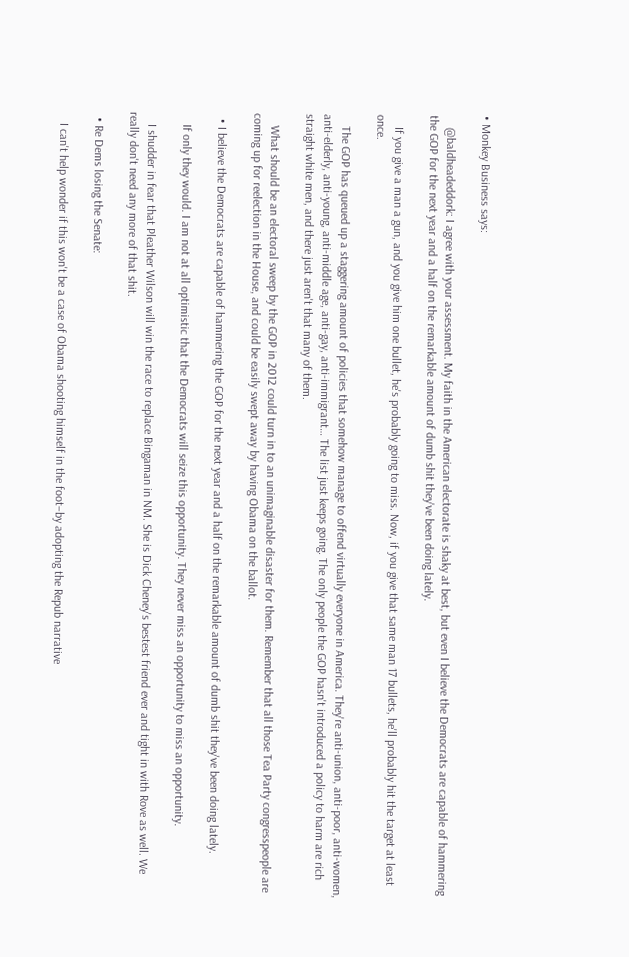• Monkey Business says:

    @baldheadeddork: I agree with your assessment. My faith in the American electorate is shaky at best, but even I believe the Democrats are capable of hammering the GOP for the next year and a half on the remarkable amount of dumb shit they've been doing lately.

    If you give a man a gun, and you give him one bullet, he's probably going to miss. Now, if you give that same man 17 bullets, he'll probably hit the target at least once.

    The GOP has queued up a staggering amount of policies that somehow manage to offend virtually everyone in America. They're anti-union, anti-poor, anti-women, anti-elderly, anti-young, anti-middle age, anti-gay, anti-immigrant… The list just keeps going. The only people the GOP hasn't introduced a policy to harm are rich straight white men, and there just aren't that many of them.

    What should be an electoral sweep by the GOP in 2012 could turn in to an unimaginable disaster for them. Remember that all those Tea Party congresspeople are coming up for reelection in the House, and could be easily swept away by having Obama on the ballot.

  • I believe the Democrats are capable of hammering the GOP for the next year and a half on the remarkable amount of dumb shit they've been doing lately.

    If only they would. I am not at all optimistic that the Democrats will seize this opportunity. They never miss an opportunity to miss an opportunity.

    I shudder in fear that Pleather Wilson will win the race to replace Bingaman in NM. She is Dick Cheney's bestest friend ever and tight in with Rove as well. We really don't need any more of that shit.

  • Re Dems losing the Senate:

    I can't help wonder if this won't be a case of Obama shooting himself in the foot–by adopting the Repub narrative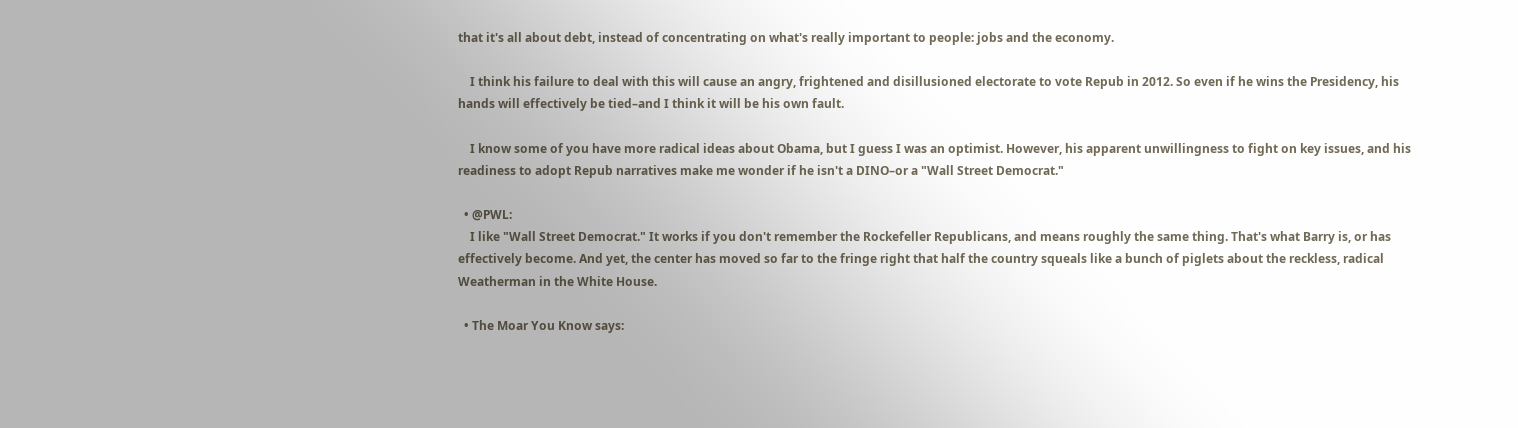that it's all about debt, instead of concentrating on what's really important to people: jobs and the economy.

    I think his failure to deal with this will cause an angry, frightened and disillusioned electorate to vote Repub in 2012. So even if he wins the Presidency, his hands will effectively be tied–and I think it will be his own fault.

    I know some of you have more radical ideas about Obama, but I guess I was an optimist. However, his apparent unwillingness to fight on key issues, and his readiness to adopt Repub narratives make me wonder if he isn't a DINO–or a "Wall Street Democrat."

  • @PWL:
    I like "Wall Street Democrat." It works if you don't remember the Rockefeller Republicans, and means roughly the same thing. That's what Barry is, or has effectively become. And yet, the center has moved so far to the fringe right that half the country squeals like a bunch of piglets about the reckless, radical Weatherman in the White House.

  • The Moar You Know says: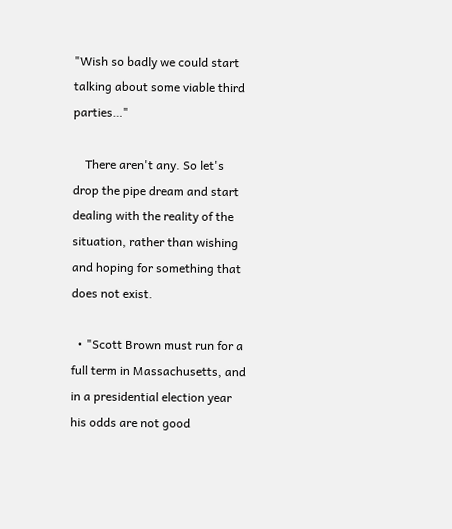"Wish so badly we could start talking about some viable third parties…"

    There aren't any. So let's drop the pipe dream and start dealing with the reality of the situation, rather than wishing and hoping for something that does not exist.

  • "Scott Brown must run for a full term in Massachusetts, and in a presidential election year his odds are not good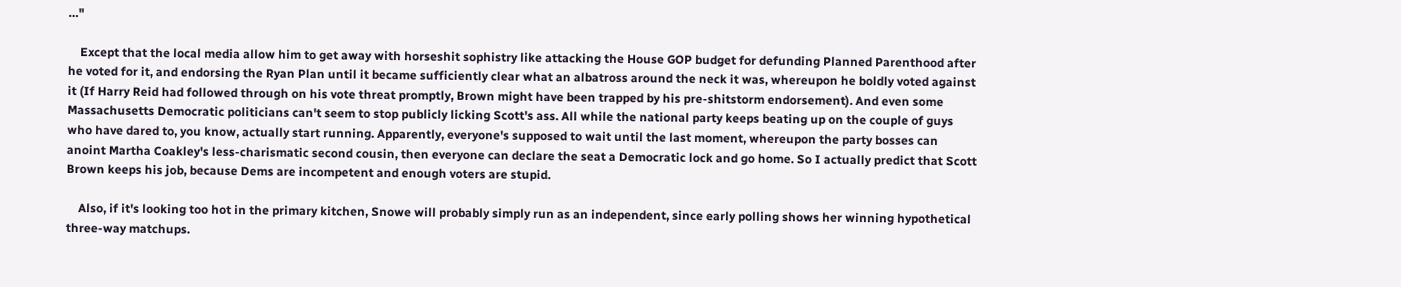…"

    Except that the local media allow him to get away with horseshit sophistry like attacking the House GOP budget for defunding Planned Parenthood after he voted for it, and endorsing the Ryan Plan until it became sufficiently clear what an albatross around the neck it was, whereupon he boldly voted against it (If Harry Reid had followed through on his vote threat promptly, Brown might have been trapped by his pre-shitstorm endorsement). And even some Massachusetts Democratic politicians can't seem to stop publicly licking Scott's ass. All while the national party keeps beating up on the couple of guys who have dared to, you know, actually start running. Apparently, everyone's supposed to wait until the last moment, whereupon the party bosses can anoint Martha Coakley's less-charismatic second cousin, then everyone can declare the seat a Democratic lock and go home. So I actually predict that Scott Brown keeps his job, because Dems are incompetent and enough voters are stupid.

    Also, if it's looking too hot in the primary kitchen, Snowe will probably simply run as an independent, since early polling shows her winning hypothetical three-way matchups.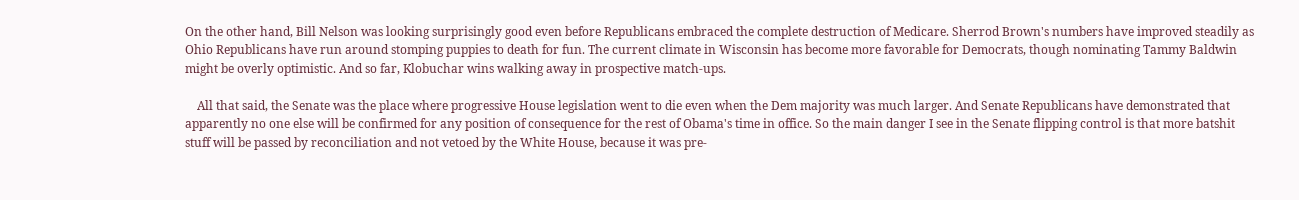On the other hand, Bill Nelson was looking surprisingly good even before Republicans embraced the complete destruction of Medicare. Sherrod Brown's numbers have improved steadily as Ohio Republicans have run around stomping puppies to death for fun. The current climate in Wisconsin has become more favorable for Democrats, though nominating Tammy Baldwin might be overly optimistic. And so far, Klobuchar wins walking away in prospective match-ups.

    All that said, the Senate was the place where progressive House legislation went to die even when the Dem majority was much larger. And Senate Republicans have demonstrated that apparently no one else will be confirmed for any position of consequence for the rest of Obama's time in office. So the main danger I see in the Senate flipping control is that more batshit stuff will be passed by reconciliation and not vetoed by the White House, because it was pre-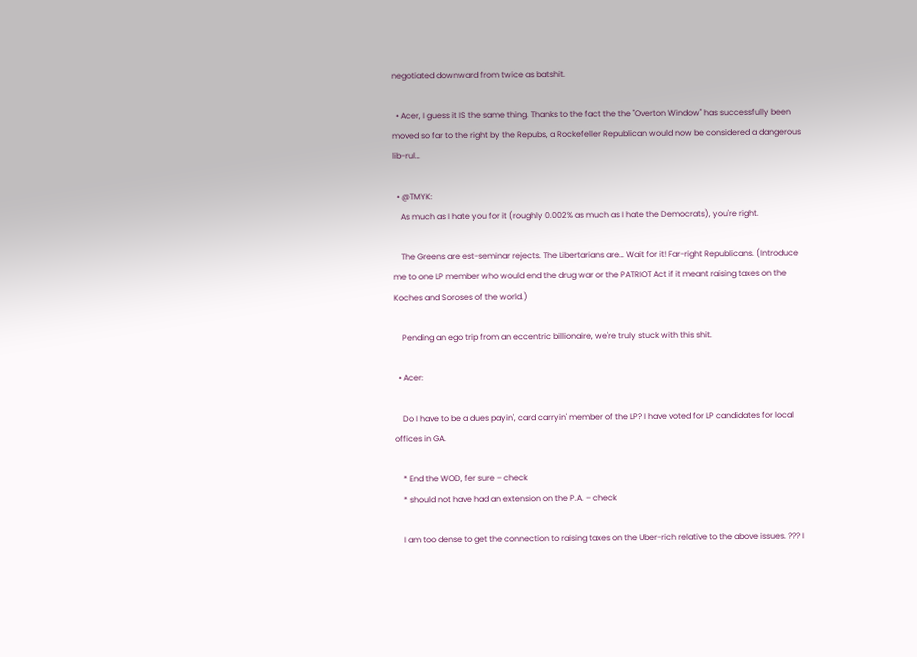negotiated downward from twice as batshit.

  • Acer, I guess it IS the same thing. Thanks to the fact the the "Overton Window" has successfully been moved so far to the right by the Repubs, a Rockefeller Republican would now be considered a dangerous lib-rul…

  • @TMYK:
    As much as I hate you for it (roughly 0.002% as much as I hate the Democrats), you're right.

    The Greens are est-seminar rejects. The Libertarians are… Wait for it! Far-right Republicans. (Introduce me to one LP member who would end the drug war or the PATRIOT Act if it meant raising taxes on the Koches and Soroses of the world.)

    Pending an ego trip from an eccentric billionaire, we're truly stuck with this shit.

  • Acer:

    Do I have to be a dues payin', card carryin' member of the LP? I have voted for LP candidates for local offices in GA.

    * End the WOD, fer sure – check
    * should not have had an extension on the P.A. – check

    I am too dense to get the connection to raising taxes on the Uber-rich relative to the above issues. ??? I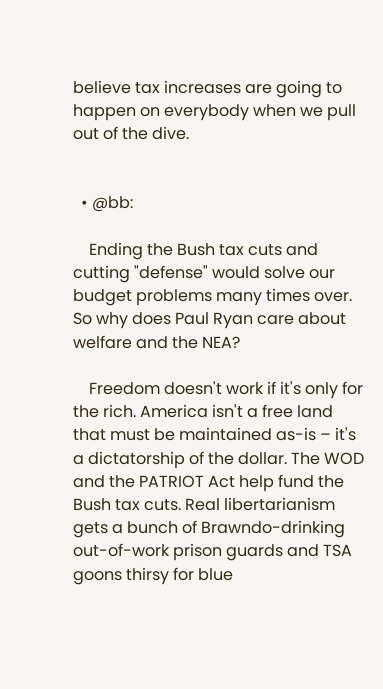believe tax increases are going to happen on everybody when we pull out of the dive.


  • @bb:

    Ending the Bush tax cuts and cutting "defense" would solve our budget problems many times over. So why does Paul Ryan care about welfare and the NEA?

    Freedom doesn't work if it's only for the rich. America isn't a free land that must be maintained as-is – it's a dictatorship of the dollar. The WOD and the PATRIOT Act help fund the Bush tax cuts. Real libertarianism gets a bunch of Brawndo-drinking out-of-work prison guards and TSA goons thirsy for blue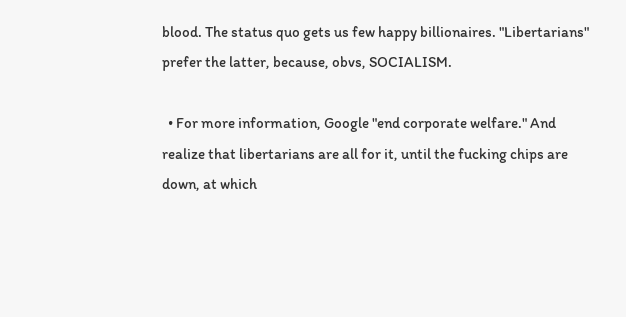blood. The status quo gets us few happy billionaires. "Libertarians" prefer the latter, because, obvs, SOCIALISM.

  • For more information, Google "end corporate welfare." And realize that libertarians are all for it, until the fucking chips are down, at which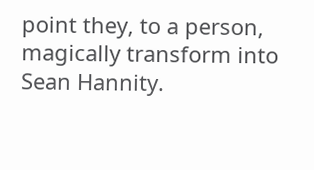point they, to a person, magically transform into Sean Hannity.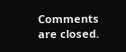Comments are closed.